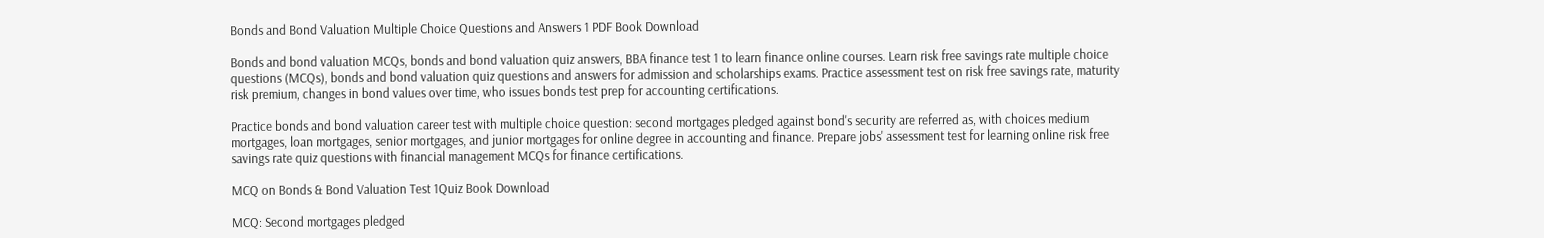Bonds and Bond Valuation Multiple Choice Questions and Answers 1 PDF Book Download

Bonds and bond valuation MCQs, bonds and bond valuation quiz answers, BBA finance test 1 to learn finance online courses. Learn risk free savings rate multiple choice questions (MCQs), bonds and bond valuation quiz questions and answers for admission and scholarships exams. Practice assessment test on risk free savings rate, maturity risk premium, changes in bond values over time, who issues bonds test prep for accounting certifications.

Practice bonds and bond valuation career test with multiple choice question: second mortgages pledged against bond's security are referred as, with choices medium mortgages, loan mortgages, senior mortgages, and junior mortgages for online degree in accounting and finance. Prepare jobs' assessment test for learning online risk free savings rate quiz questions with financial management MCQs for finance certifications.

MCQ on Bonds & Bond Valuation Test 1Quiz Book Download

MCQ: Second mortgages pledged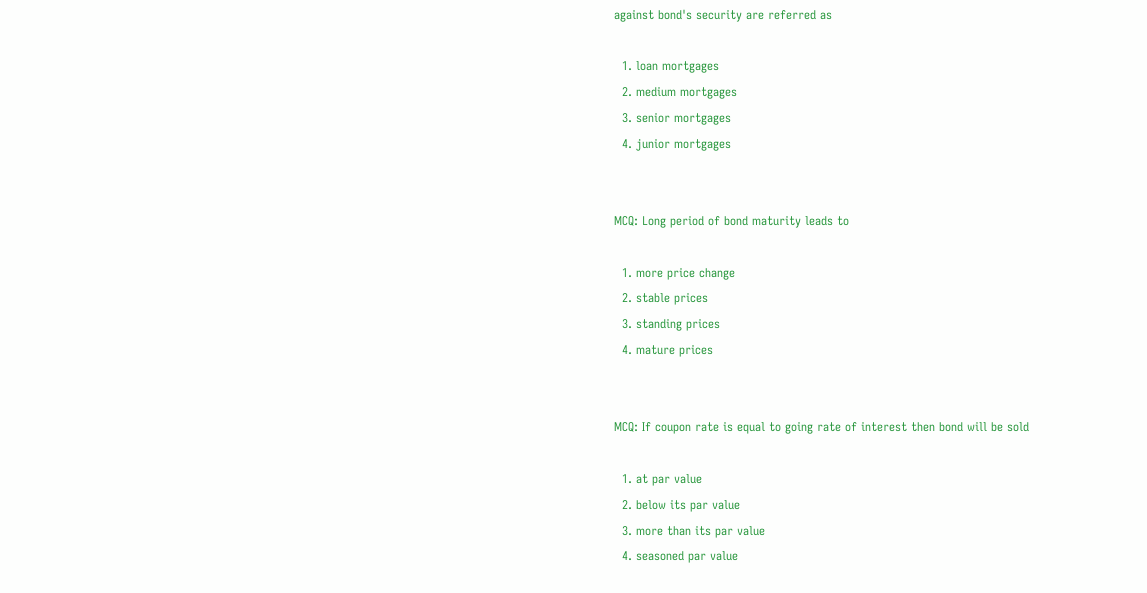against bond's security are referred as

  1. loan mortgages
  2. medium mortgages
  3. senior mortgages
  4. junior mortgages


MCQ: Long period of bond maturity leads to

  1. more price change
  2. stable prices
  3. standing prices
  4. mature prices


MCQ: If coupon rate is equal to going rate of interest then bond will be sold

  1. at par value
  2. below its par value
  3. more than its par value
  4. seasoned par value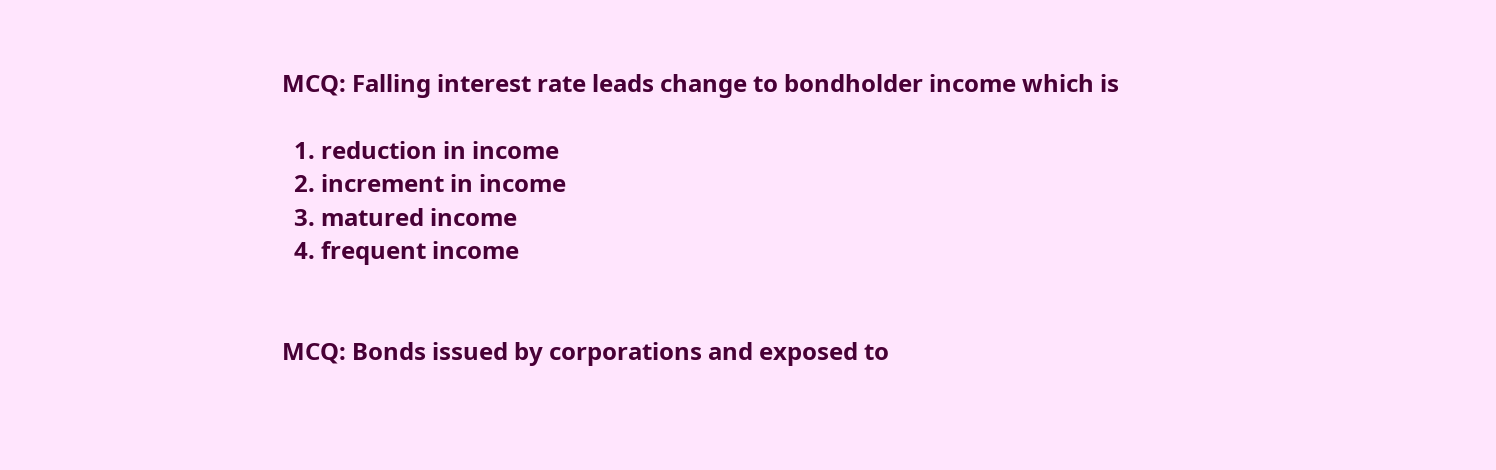MCQ: Falling interest rate leads change to bondholder income which is

  1. reduction in income
  2. increment in income
  3. matured income
  4. frequent income


MCQ: Bonds issued by corporations and exposed to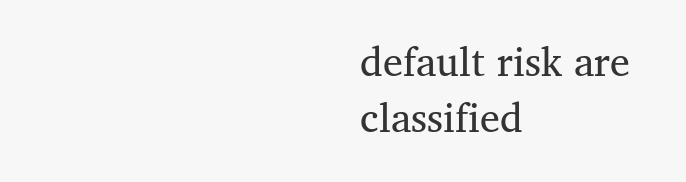default risk are classified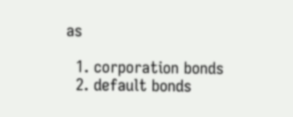as

  1. corporation bonds
  2. default bonds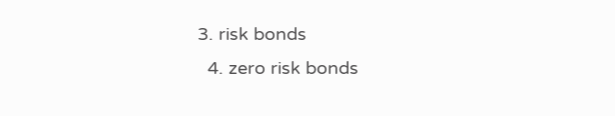3. risk bonds
  4. zero risk bonds